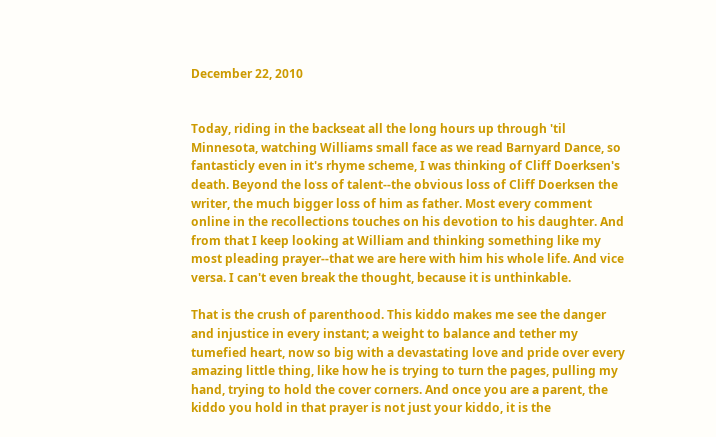December 22, 2010


Today, riding in the backseat all the long hours up through 'til Minnesota, watching Williams small face as we read Barnyard Dance, so fantasticly even in it's rhyme scheme, I was thinking of Cliff Doerksen's death. Beyond the loss of talent--the obvious loss of Cliff Doerksen the writer, the much bigger loss of him as father. Most every comment online in the recollections touches on his devotion to his daughter. And from that I keep looking at William and thinking something like my most pleading prayer--that we are here with him his whole life. And vice versa. I can't even break the thought, because it is unthinkable.

That is the crush of parenthood. This kiddo makes me see the danger and injustice in every instant; a weight to balance and tether my tumefied heart, now so big with a devastating love and pride over every amazing little thing, like how he is trying to turn the pages, pulling my hand, trying to hold the cover corners. And once you are a parent, the kiddo you hold in that prayer is not just your kiddo, it is the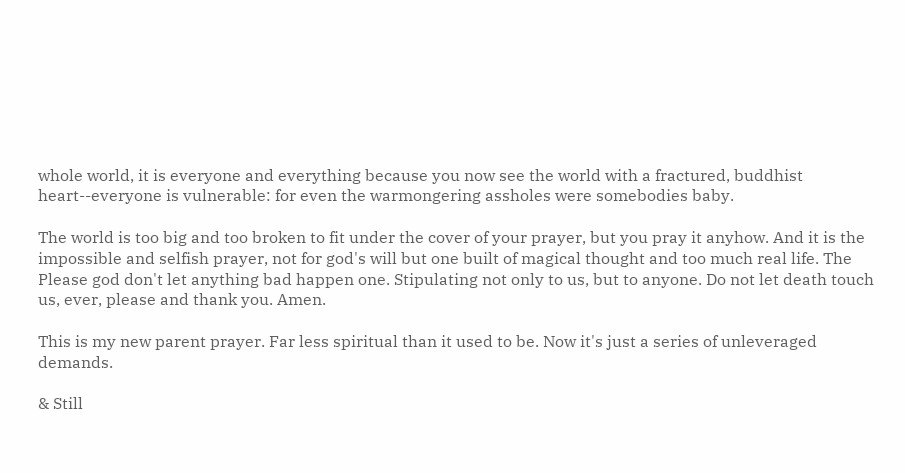whole world, it is everyone and everything because you now see the world with a fractured, buddhist heart--everyone is vulnerable: for even the warmongering assholes were somebodies baby.

The world is too big and too broken to fit under the cover of your prayer, but you pray it anyhow. And it is the impossible and selfish prayer, not for god's will but one built of magical thought and too much real life. The Please god don't let anything bad happen one. Stipulating not only to us, but to anyone. Do not let death touch us, ever, please and thank you. Amen.

This is my new parent prayer. Far less spiritual than it used to be. Now it's just a series of unleveraged demands.

& Still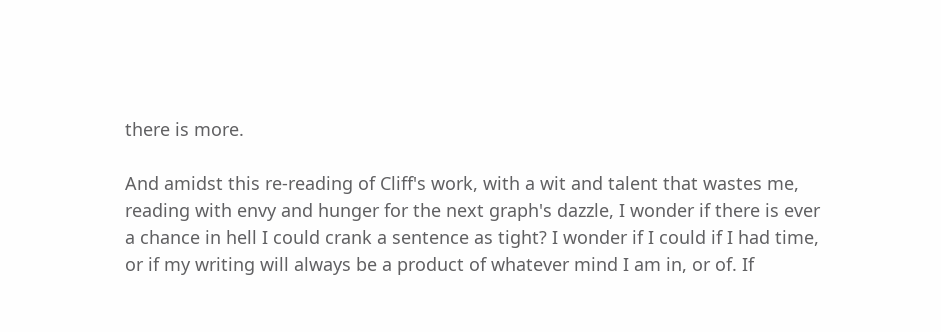there is more.

And amidst this re-reading of Cliff's work, with a wit and talent that wastes me, reading with envy and hunger for the next graph's dazzle, I wonder if there is ever a chance in hell I could crank a sentence as tight? I wonder if I could if I had time, or if my writing will always be a product of whatever mind I am in, or of. If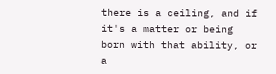there is a ceiling, and if it's a matter or being born with that ability, or a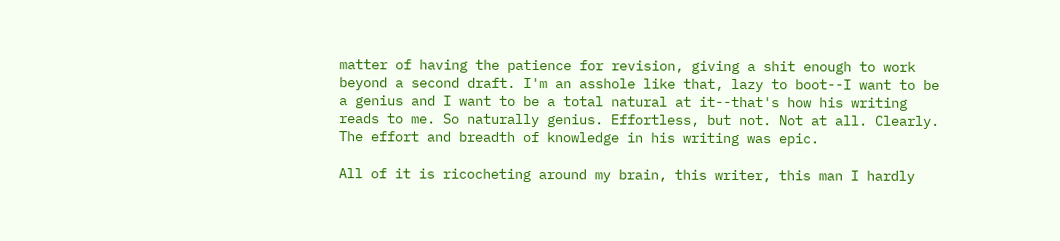matter of having the patience for revision, giving a shit enough to work beyond a second draft. I'm an asshole like that, lazy to boot--I want to be a genius and I want to be a total natural at it--that's how his writing reads to me. So naturally genius. Effortless, but not. Not at all. Clearly. The effort and breadth of knowledge in his writing was epic.

All of it is ricocheting around my brain, this writer, this man I hardly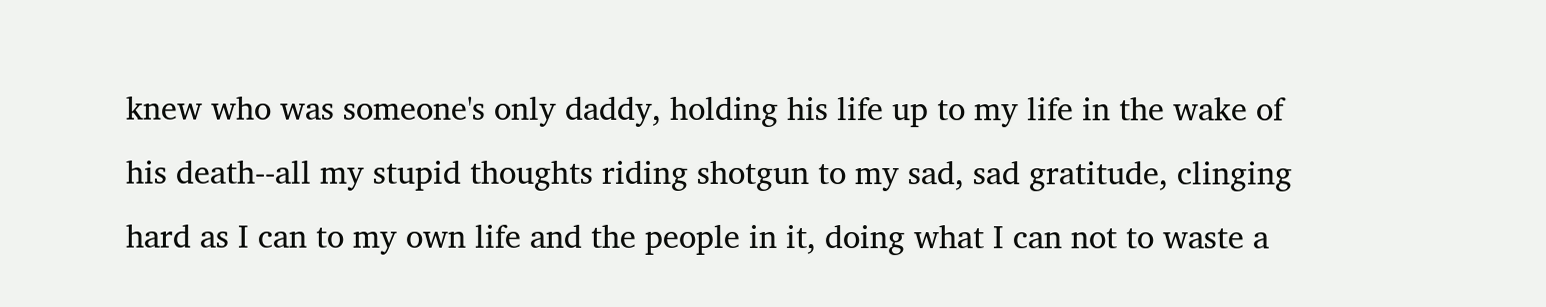knew who was someone's only daddy, holding his life up to my life in the wake of his death--all my stupid thoughts riding shotgun to my sad, sad gratitude, clinging hard as I can to my own life and the people in it, doing what I can not to waste a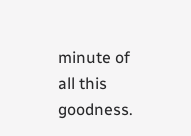minute of all this goodness.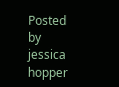Posted by jessica hopper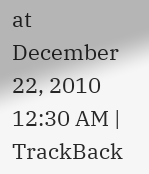at December 22, 2010 12:30 AM | TrackBack